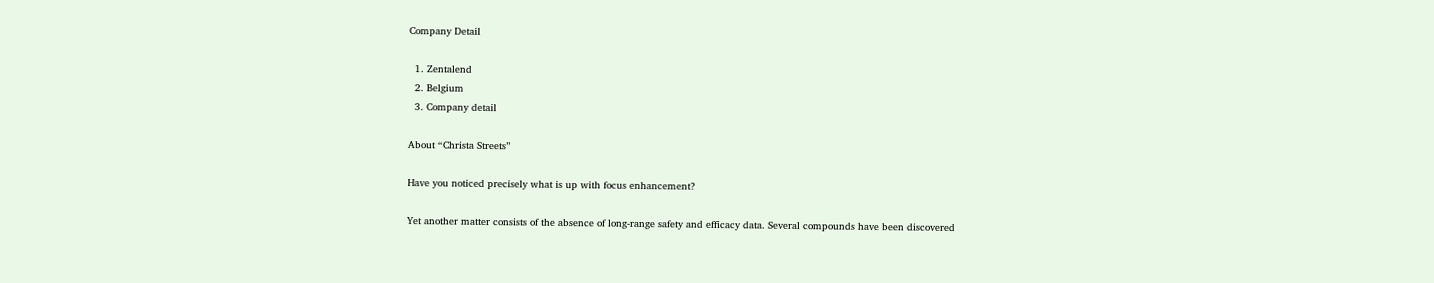Company Detail

  1. Zentalend
  2. Belgium
  3. Company detail

About “Christa Streets”

Have you noticed precisely what is up with focus enhancement?

Yet another matter consists of the absence of long-range safety and efficacy data. Several compounds have been discovered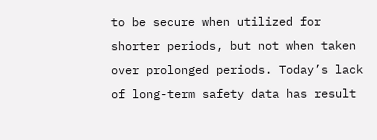to be secure when utilized for shorter periods, but not when taken over prolonged periods. Today’s lack of long-term safety data has result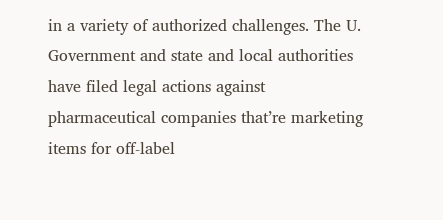in a variety of authorized challenges. The U. Government and state and local authorities have filed legal actions against pharmaceutical companies that’re marketing items for off-label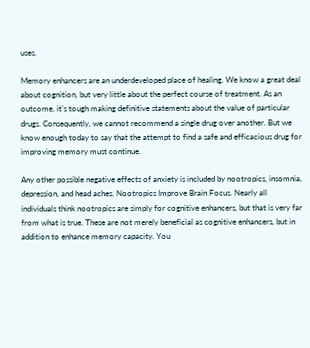uses.

Memory enhancers are an underdeveloped place of healing. We know a great deal about cognition, but very little about the perfect course of treatment. As an outcome, it’s tough making definitive statements about the value of particular drugs. Consequently, we cannot recommend a single drug over another. But we know enough today to say that the attempt to find a safe and efficacious drug for improving memory must continue.

Any other possible negative effects of anxiety is included by nootropics, insomnia, depression, and head aches. Nootropics Improve Brain Focus. Nearly all individuals think nootropics are simply for cognitive enhancers, but that is very far from what is true. These are not merely beneficial as cognitive enhancers, but in addition to enhance memory capacity. You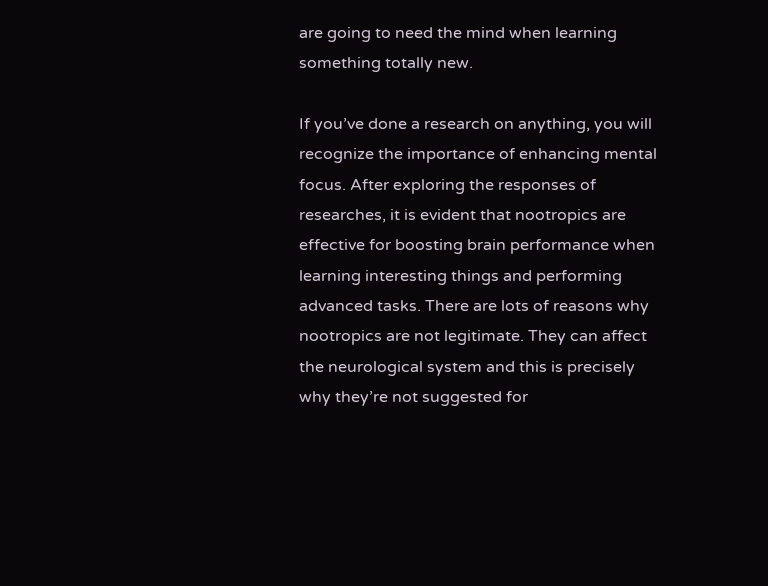are going to need the mind when learning something totally new.

If you’ve done a research on anything, you will recognize the importance of enhancing mental focus. After exploring the responses of researches, it is evident that nootropics are effective for boosting brain performance when learning interesting things and performing advanced tasks. There are lots of reasons why nootropics are not legitimate. They can affect the neurological system and this is precisely why they’re not suggested for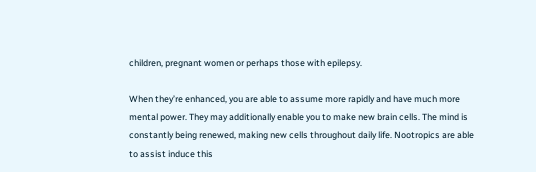children, pregnant women or perhaps those with epilepsy.

When they’re enhanced, you are able to assume more rapidly and have much more mental power. They may additionally enable you to make new brain cells. The mind is constantly being renewed, making new cells throughout daily life. Nootropics are able to assist induce this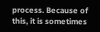process. Because of this, it is sometimes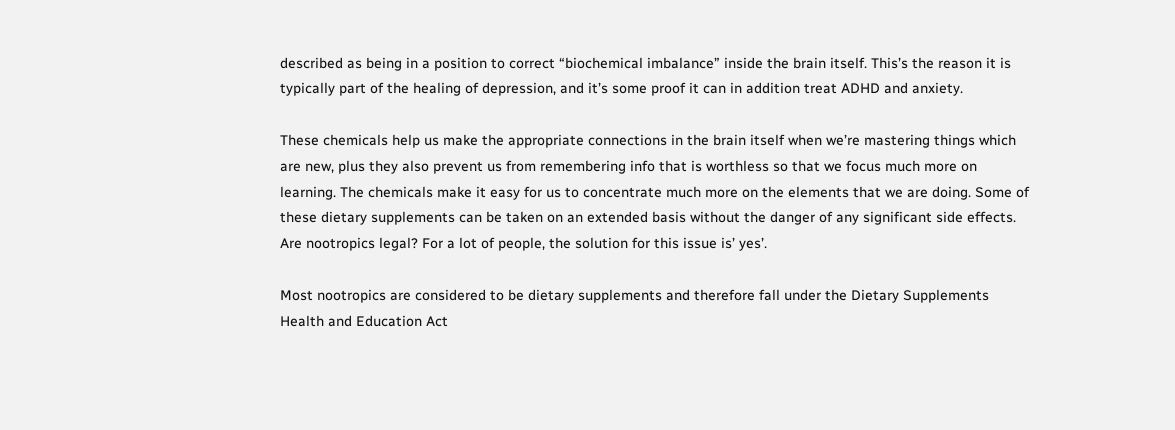described as being in a position to correct “biochemical imbalance” inside the brain itself. This’s the reason it is typically part of the healing of depression, and it’s some proof it can in addition treat ADHD and anxiety.

These chemicals help us make the appropriate connections in the brain itself when we’re mastering things which are new, plus they also prevent us from remembering info that is worthless so that we focus much more on learning. The chemicals make it easy for us to concentrate much more on the elements that we are doing. Some of these dietary supplements can be taken on an extended basis without the danger of any significant side effects. Are nootropics legal? For a lot of people, the solution for this issue is’ yes’.

Most nootropics are considered to be dietary supplements and therefore fall under the Dietary Supplements Health and Education Act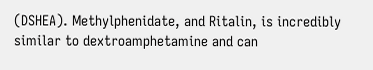(DSHEA). Methylphenidate, and Ritalin, is incredibly similar to dextroamphetamine and can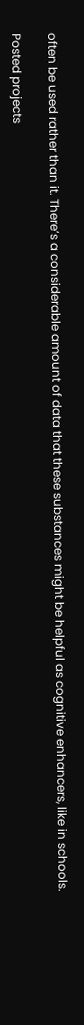often be used rather than it. There’s a considerable amount of data that these substances might be helpful as cognitive enhancers, like in schools.

Posted projects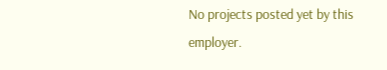No projects posted yet by this employer.